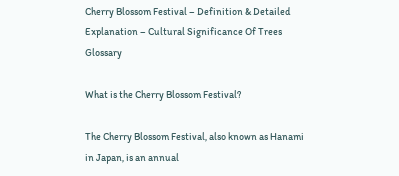Cherry Blossom Festival – Definition & Detailed Explanation – Cultural Significance Of Trees Glossary

What is the Cherry Blossom Festival?

The Cherry Blossom Festival, also known as Hanami in Japan, is an annual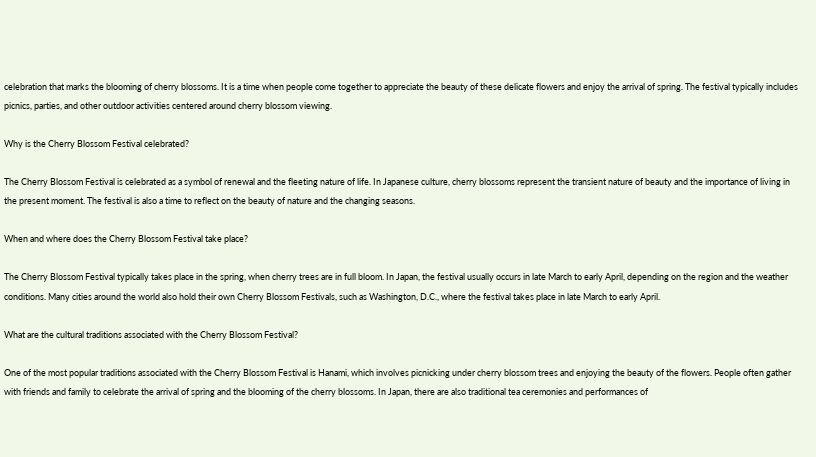celebration that marks the blooming of cherry blossoms. It is a time when people come together to appreciate the beauty of these delicate flowers and enjoy the arrival of spring. The festival typically includes picnics, parties, and other outdoor activities centered around cherry blossom viewing.

Why is the Cherry Blossom Festival celebrated?

The Cherry Blossom Festival is celebrated as a symbol of renewal and the fleeting nature of life. In Japanese culture, cherry blossoms represent the transient nature of beauty and the importance of living in the present moment. The festival is also a time to reflect on the beauty of nature and the changing seasons.

When and where does the Cherry Blossom Festival take place?

The Cherry Blossom Festival typically takes place in the spring, when cherry trees are in full bloom. In Japan, the festival usually occurs in late March to early April, depending on the region and the weather conditions. Many cities around the world also hold their own Cherry Blossom Festivals, such as Washington, D.C., where the festival takes place in late March to early April.

What are the cultural traditions associated with the Cherry Blossom Festival?

One of the most popular traditions associated with the Cherry Blossom Festival is Hanami, which involves picnicking under cherry blossom trees and enjoying the beauty of the flowers. People often gather with friends and family to celebrate the arrival of spring and the blooming of the cherry blossoms. In Japan, there are also traditional tea ceremonies and performances of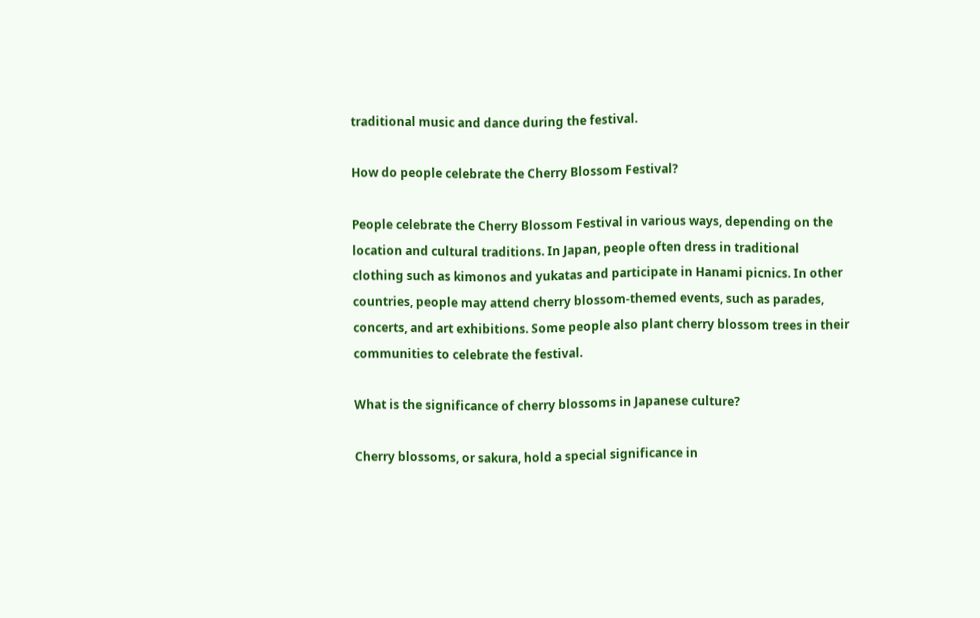traditional music and dance during the festival.

How do people celebrate the Cherry Blossom Festival?

People celebrate the Cherry Blossom Festival in various ways, depending on the location and cultural traditions. In Japan, people often dress in traditional clothing such as kimonos and yukatas and participate in Hanami picnics. In other countries, people may attend cherry blossom-themed events, such as parades, concerts, and art exhibitions. Some people also plant cherry blossom trees in their communities to celebrate the festival.

What is the significance of cherry blossoms in Japanese culture?

Cherry blossoms, or sakura, hold a special significance in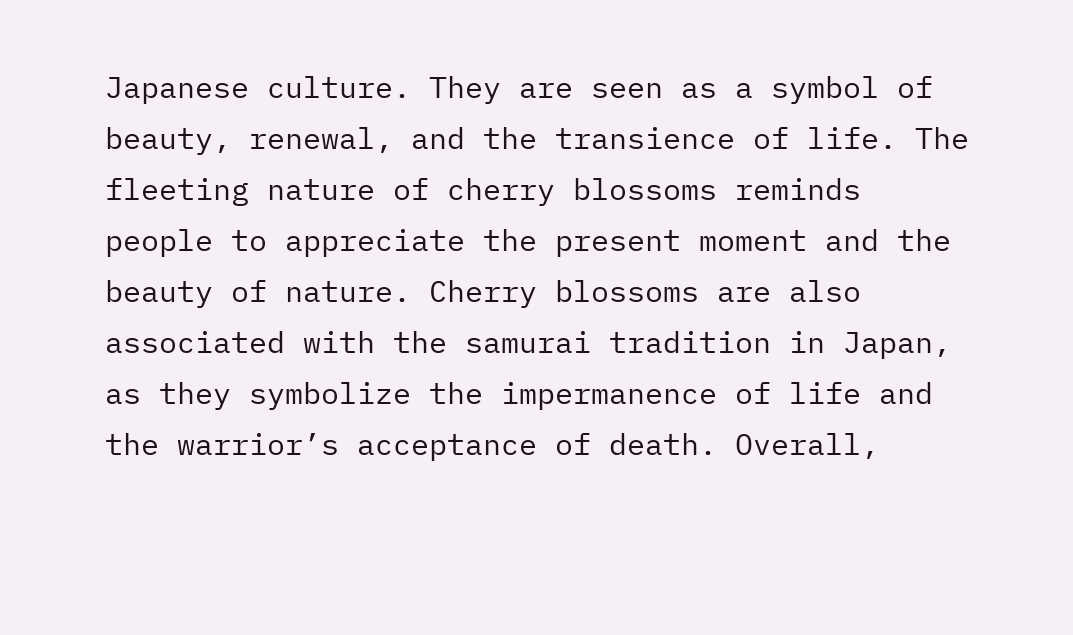Japanese culture. They are seen as a symbol of beauty, renewal, and the transience of life. The fleeting nature of cherry blossoms reminds people to appreciate the present moment and the beauty of nature. Cherry blossoms are also associated with the samurai tradition in Japan, as they symbolize the impermanence of life and the warrior’s acceptance of death. Overall,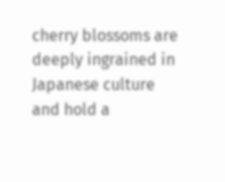cherry blossoms are deeply ingrained in Japanese culture and hold a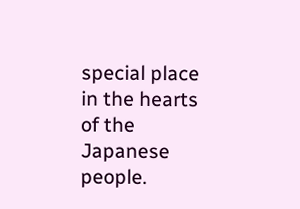special place in the hearts of the Japanese people.